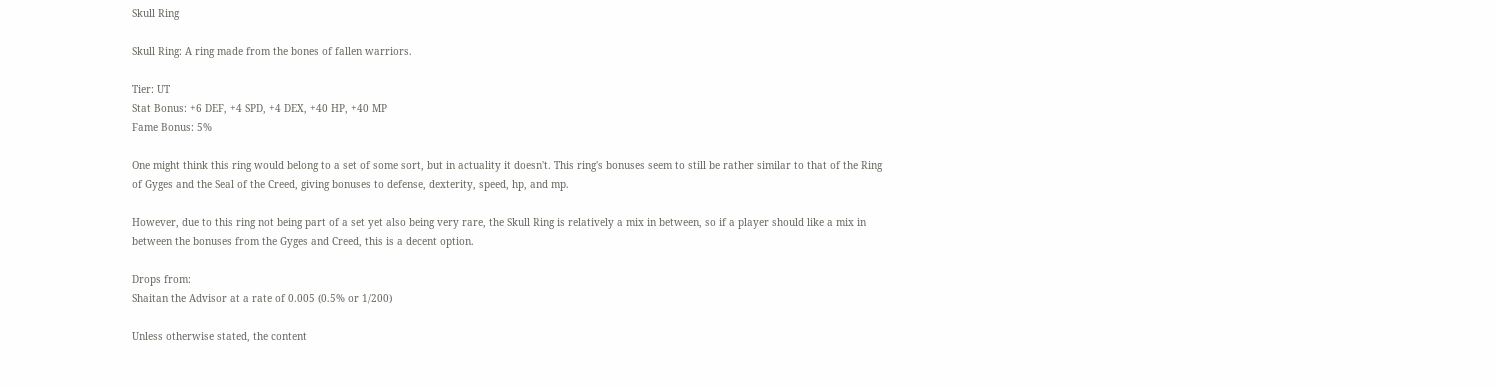Skull Ring

Skull Ring: A ring made from the bones of fallen warriors.

Tier: UT
Stat Bonus: +6 DEF, +4 SPD, +4 DEX, +40 HP, +40 MP
Fame Bonus: 5%

One might think this ring would belong to a set of some sort, but in actuality it doesn't. This ring's bonuses seem to still be rather similar to that of the Ring of Gyges and the Seal of the Creed, giving bonuses to defense, dexterity, speed, hp, and mp.

However, due to this ring not being part of a set yet also being very rare, the Skull Ring is relatively a mix in between, so if a player should like a mix in between the bonuses from the Gyges and Creed, this is a decent option.

Drops from:
Shaitan the Advisor at a rate of 0.005 (0.5% or 1/200)

Unless otherwise stated, the content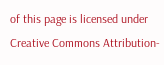of this page is licensed under Creative Commons Attribution-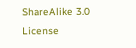ShareAlike 3.0 License